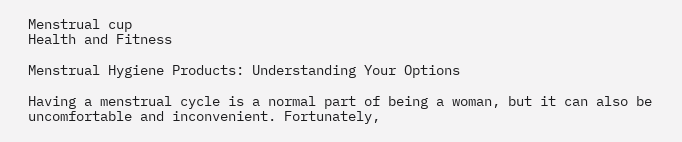Menstrual cup
Health and Fitness

Menstrual Hygiene Products: Understanding Your Options

Having a menstrual cycle is a normal part of being a woman, but it can also be uncomfortable and inconvenient. Fortunately,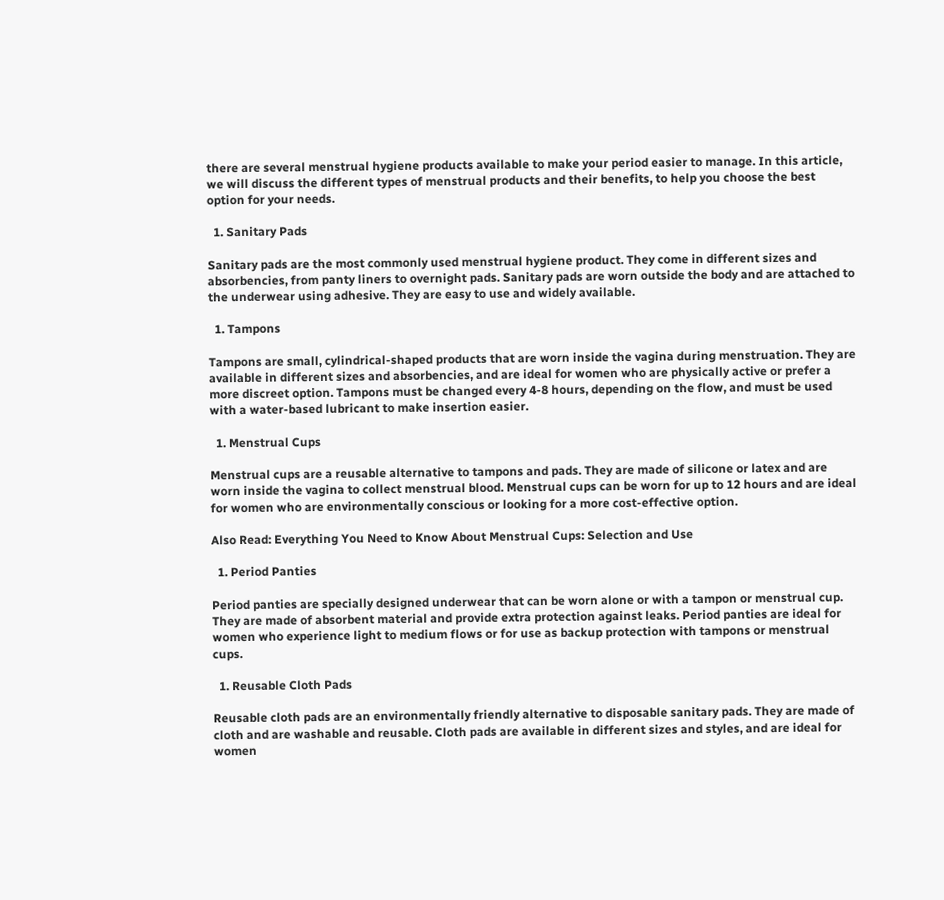there are several menstrual hygiene products available to make your period easier to manage. In this article, we will discuss the different types of menstrual products and their benefits, to help you choose the best option for your needs.

  1. Sanitary Pads

Sanitary pads are the most commonly used menstrual hygiene product. They come in different sizes and absorbencies, from panty liners to overnight pads. Sanitary pads are worn outside the body and are attached to the underwear using adhesive. They are easy to use and widely available.

  1. Tampons

Tampons are small, cylindrical-shaped products that are worn inside the vagina during menstruation. They are available in different sizes and absorbencies, and are ideal for women who are physically active or prefer a more discreet option. Tampons must be changed every 4-8 hours, depending on the flow, and must be used with a water-based lubricant to make insertion easier.

  1. Menstrual Cups

Menstrual cups are a reusable alternative to tampons and pads. They are made of silicone or latex and are worn inside the vagina to collect menstrual blood. Menstrual cups can be worn for up to 12 hours and are ideal for women who are environmentally conscious or looking for a more cost-effective option.

Also Read: Everything You Need to Know About Menstrual Cups: Selection and Use

  1. Period Panties

Period panties are specially designed underwear that can be worn alone or with a tampon or menstrual cup. They are made of absorbent material and provide extra protection against leaks. Period panties are ideal for women who experience light to medium flows or for use as backup protection with tampons or menstrual cups.

  1. Reusable Cloth Pads

Reusable cloth pads are an environmentally friendly alternative to disposable sanitary pads. They are made of cloth and are washable and reusable. Cloth pads are available in different sizes and styles, and are ideal for women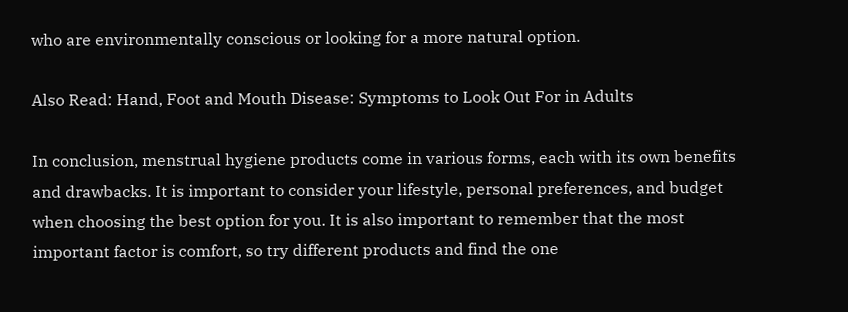who are environmentally conscious or looking for a more natural option.

Also Read: Hand, Foot and Mouth Disease: Symptoms to Look Out For in Adults

In conclusion, menstrual hygiene products come in various forms, each with its own benefits and drawbacks. It is important to consider your lifestyle, personal preferences, and budget when choosing the best option for you. It is also important to remember that the most important factor is comfort, so try different products and find the one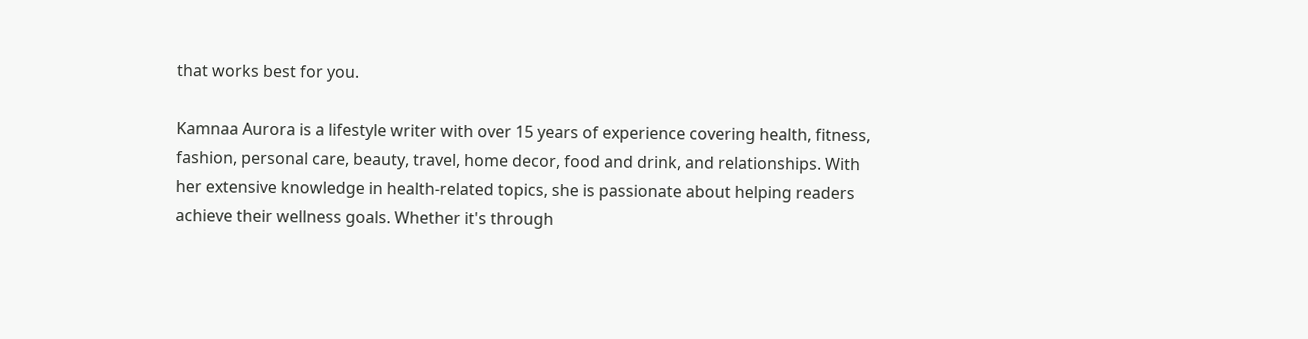that works best for you.

Kamnaa Aurora is a lifestyle writer with over 15 years of experience covering health, fitness, fashion, personal care, beauty, travel, home decor, food and drink, and relationships. With her extensive knowledge in health-related topics, she is passionate about helping readers achieve their wellness goals. Whether it's through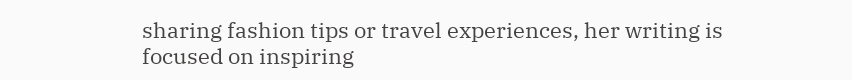sharing fashion tips or travel experiences, her writing is focused on inspiring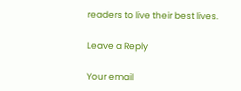readers to live their best lives.

Leave a Reply

Your email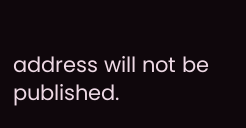address will not be published.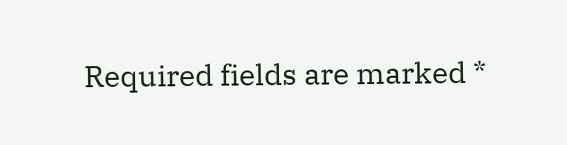Required fields are marked *